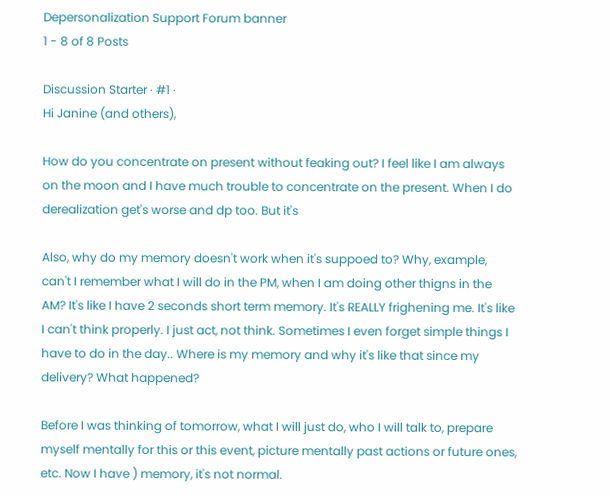Depersonalization Support Forum banner
1 - 8 of 8 Posts

Discussion Starter · #1 ·
Hi Janine (and others),

How do you concentrate on present without feaking out? I feel like I am always on the moon and I have much trouble to concentrate on the present. When I do derealization get's worse and dp too. But it's

Also, why do my memory doesn't work when it's suppoed to? Why, example, can't I remember what I will do in the PM, when I am doing other thigns in the AM? It's like I have 2 seconds short term memory. It's REALLY frighening me. It's like I can't think properly. I just act, not think. Sometimes I even forget simple things I have to do in the day.. Where is my memory and why it's like that since my delivery? What happened?

Before I was thinking of tomorrow, what I will just do, who I will talk to, prepare myself mentally for this or this event, picture mentally past actions or future ones, etc. Now I have ) memory, it's not normal.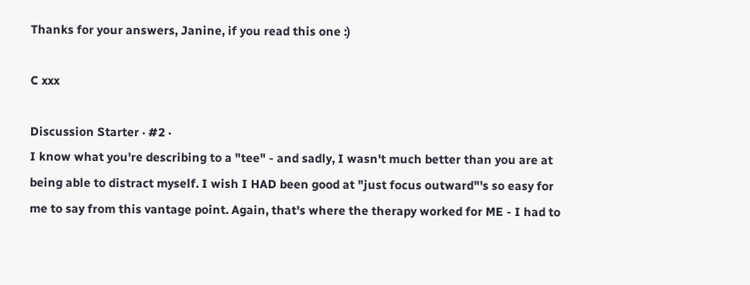Thanks for your answers, Janine, if you read this one :)

C xxx

Discussion Starter · #2 ·
I know what you're describing to a "tee" - and sadly, I wasn't much better than you are at being able to distract myself. I wish I HAD been good at "just focus outward"'s so easy for me to say from this vantage point. Again, that's where the therapy worked for ME - I had to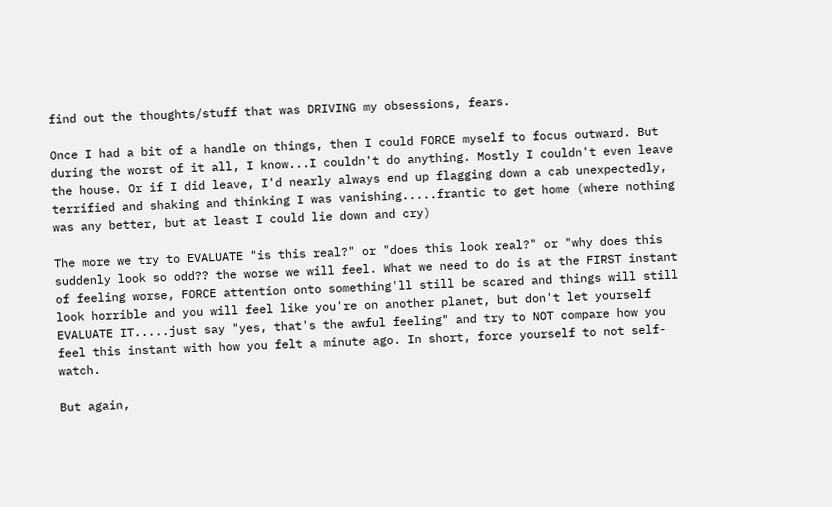find out the thoughts/stuff that was DRIVING my obsessions, fears.

Once I had a bit of a handle on things, then I could FORCE myself to focus outward. But during the worst of it all, I know...I couldn't do anything. Mostly I couldn't even leave the house. Or if I did leave, I'd nearly always end up flagging down a cab unexpectedly, terrified and shaking and thinking I was vanishing.....frantic to get home (where nothing was any better, but at least I could lie down and cry)

The more we try to EVALUATE "is this real?" or "does this look real?" or "why does this suddenly look so odd?? the worse we will feel. What we need to do is at the FIRST instant of feeling worse, FORCE attention onto something'll still be scared and things will still look horrible and you will feel like you're on another planet, but don't let yourself EVALUATE IT.....just say "yes, that's the awful feeling" and try to NOT compare how you feel this instant with how you felt a minute ago. In short, force yourself to not self-watch.

But again,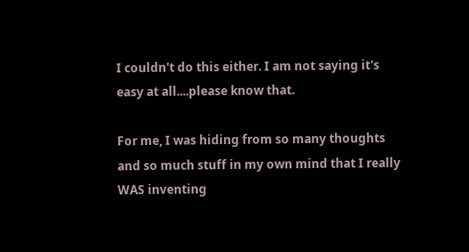I couldn't do this either. I am not saying it's easy at all....please know that.

For me, I was hiding from so many thoughts and so much stuff in my own mind that I really WAS inventing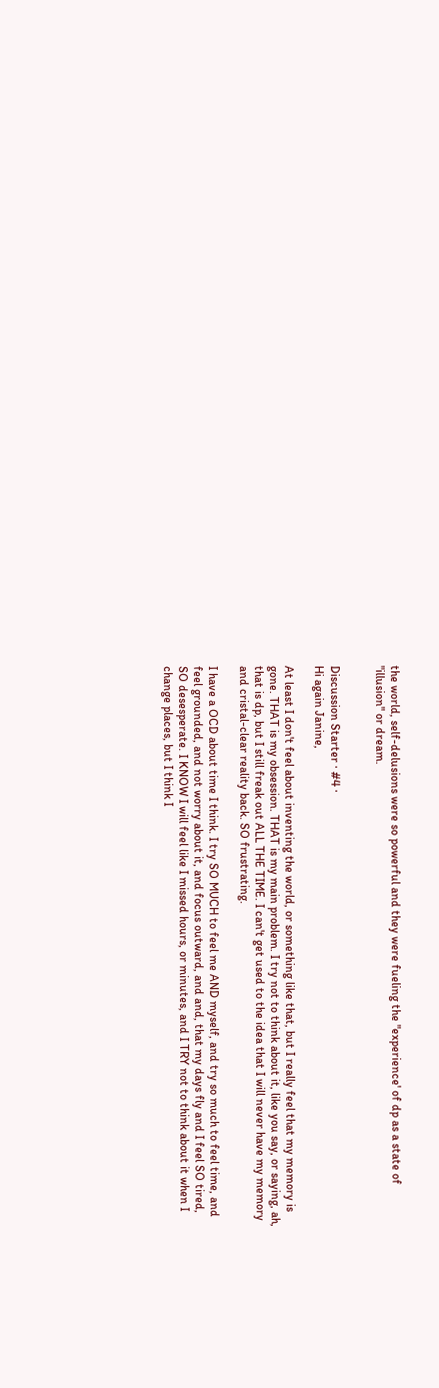the world, self-delusions were so powerful and they were fueling the "experience' of dp as a state of "illusion" or dream.


Discussion Starter · #4 ·
Hi again Janine,

At least I don't feel about inventing the world, or something like that, but I really feel that my memory is gone. THAT is my obsession. THAT is my main problem. I try not to think about it, like you say, or saying, ah, that is dp, but I still freak out ALL THE TIME. I can't get used to the idea that I will never have my memory and cristal-clear reality back. SO frustrating.

I have a OCD about time I think. I try SO MUCH to feel me AND myself, and try so much to feel time, and feel grounded, and not worry about it, and focus outward, and and, that my days fly and I feel SO tired, SO desesperate. I KNOW I will feel like I missed hours, or minutes, and I TRY not to think about it when I change places, but I think I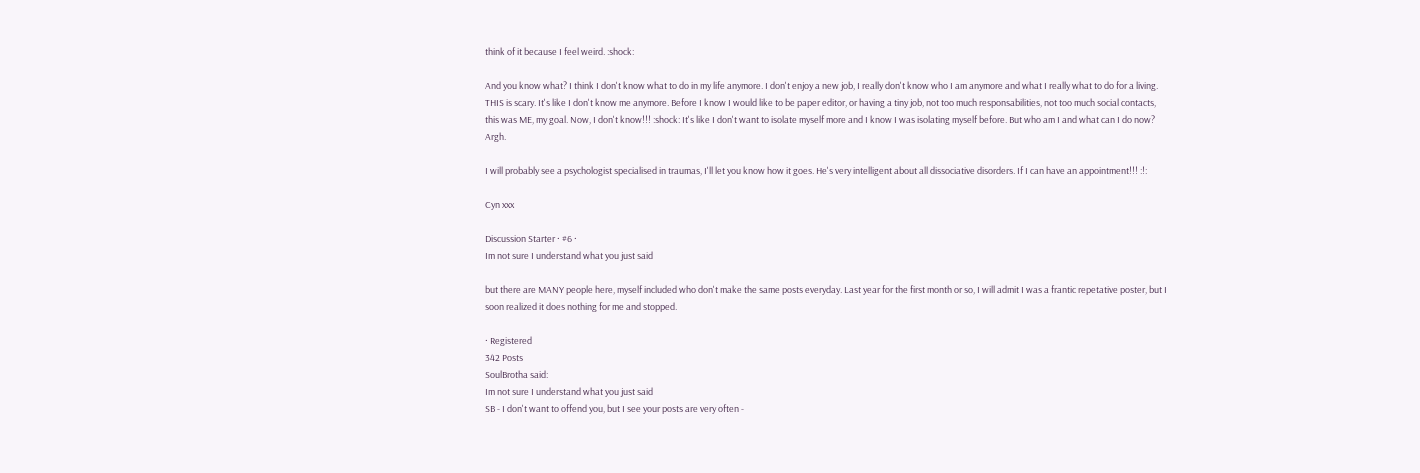think of it because I feel weird. :shock:

And you know what? I think I don't know what to do in my life anymore. I don't enjoy a new job, I really don't know who I am anymore and what I really what to do for a living. THIS is scary. It's like I don't know me anymore. Before I know I would like to be paper editor, or having a tiny job, not too much responsabilities, not too much social contacts, this was ME, my goal. Now, I don't know!!! :shock: It's like I don't want to isolate myself more and I know I was isolating myself before. But who am I and what can I do now? Argh.

I will probably see a psychologist specialised in traumas, I'll let you know how it goes. He's very intelligent about all dissociative disorders. If I can have an appointment!!! :!:

Cyn xxx

Discussion Starter · #6 ·
Im not sure I understand what you just said

but there are MANY people here, myself included who don't make the same posts everyday. Last year for the first month or so, I will admit I was a frantic repetative poster, but I soon realized it does nothing for me and stopped.

· Registered
342 Posts
SoulBrotha said:
Im not sure I understand what you just said
SB - I don't want to offend you, but I see your posts are very often -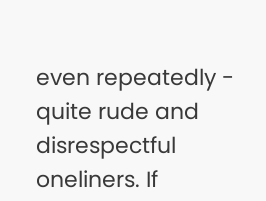even repeatedly - quite rude and disrespectful oneliners. If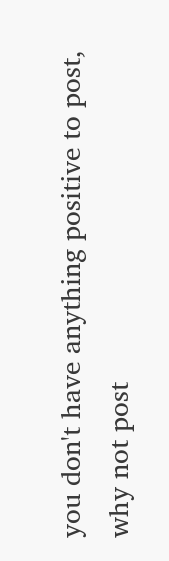you don't have anything positive to post, why not post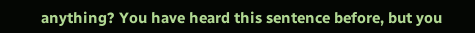anything? You have heard this sentence before, but you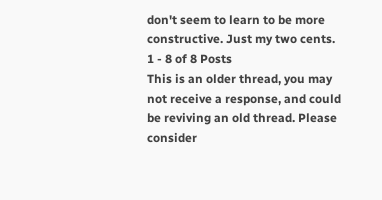don't seem to learn to be more constructive. Just my two cents.
1 - 8 of 8 Posts
This is an older thread, you may not receive a response, and could be reviving an old thread. Please consider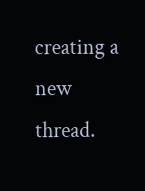creating a new thread.